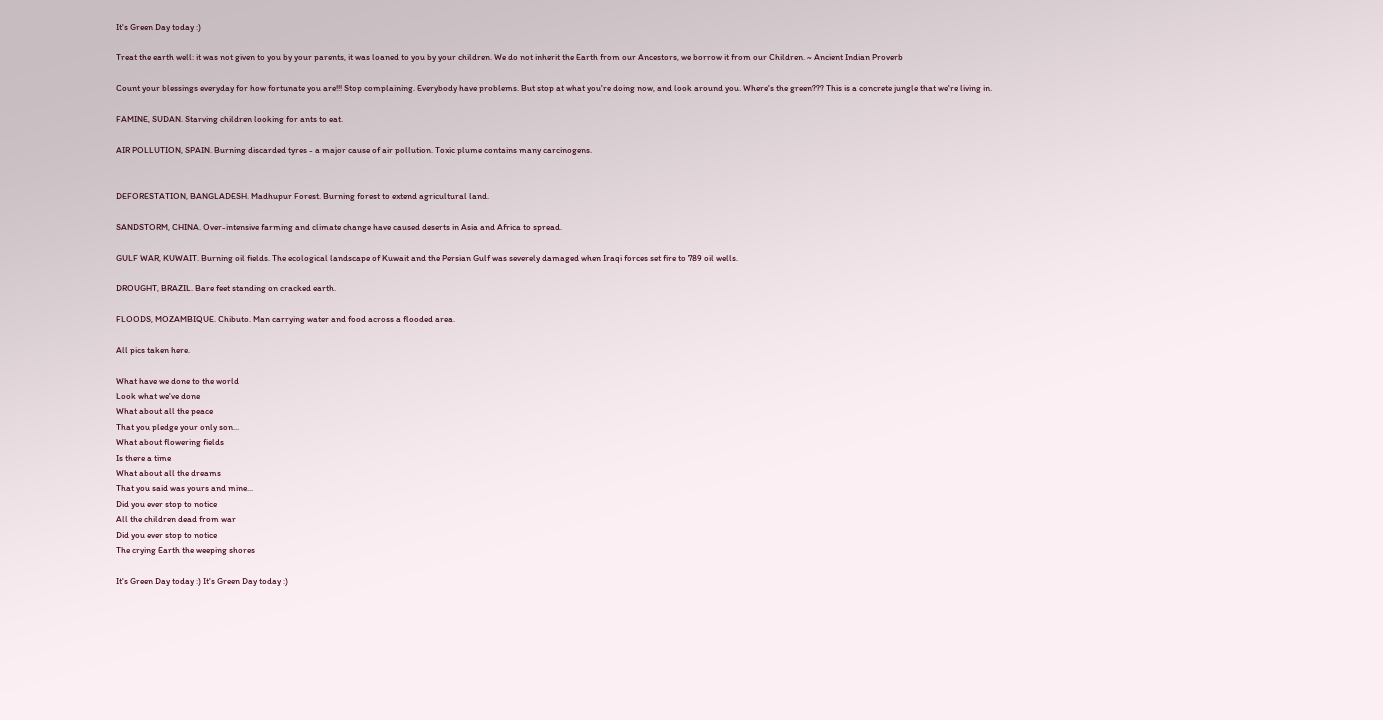It's Green Day today :)

Treat the earth well: it was not given to you by your parents, it was loaned to you by your children. We do not inherit the Earth from our Ancestors, we borrow it from our Children. ~ Ancient Indian Proverb

Count your blessings everyday for how fortunate you are!!! Stop complaining. Everybody have problems. But stop at what you're doing now, and look around you. Where's the green??? This is a concrete jungle that we're living in.

FAMINE, SUDAN. Starving children looking for ants to eat.

AIR POLLUTION, SPAIN. Burning discarded tyres - a major cause of air pollution. Toxic plume contains many carcinogens.


DEFORESTATION, BANGLADESH. Madhupur Forest. Burning forest to extend agricultural land.

SANDSTORM, CHINA. Over-intensive farming and climate change have caused deserts in Asia and Africa to spread.

GULF WAR, KUWAIT. Burning oil fields. The ecological landscape of Kuwait and the Persian Gulf was severely damaged when Iraqi forces set fire to 789 oil wells.

DROUGHT, BRAZIL. Bare feet standing on cracked earth.

FLOODS, MOZAMBIQUE. Chibuto. Man carrying water and food across a flooded area.

All pics taken here.

What have we done to the world
Look what we've done
What about all the peace
That you pledge your only son...
What about flowering fields
Is there a time
What about all the dreams
That you said was yours and mine...
Did you ever stop to notice
All the children dead from war
Did you ever stop to notice
The crying Earth the weeping shores

It's Green Day today :) It's Green Day today :)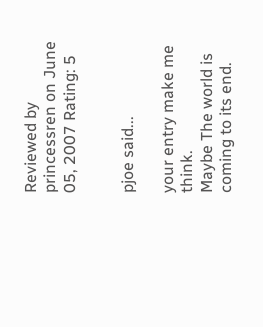Reviewed by princessren on June 05, 2007 Rating: 5


pjoe said...

your entry make me think.
Maybe The world is coming to its end.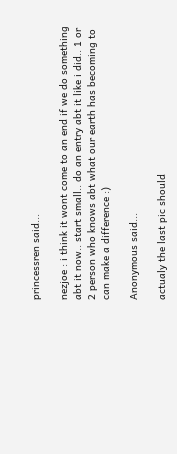princessren said...

nezjoe : i think it wont come to an end if we do something abt it now.. start small.. do an entry abt it like i did.. 1 or 2 person who knows abt what our earth has becoming to can make a difference :)

Anonymous said...

actualy the last pic should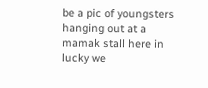be a pic of youngsters hanging out at a mamak stall here in lucky we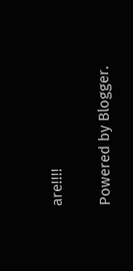are!!!!

Powered by Blogger.